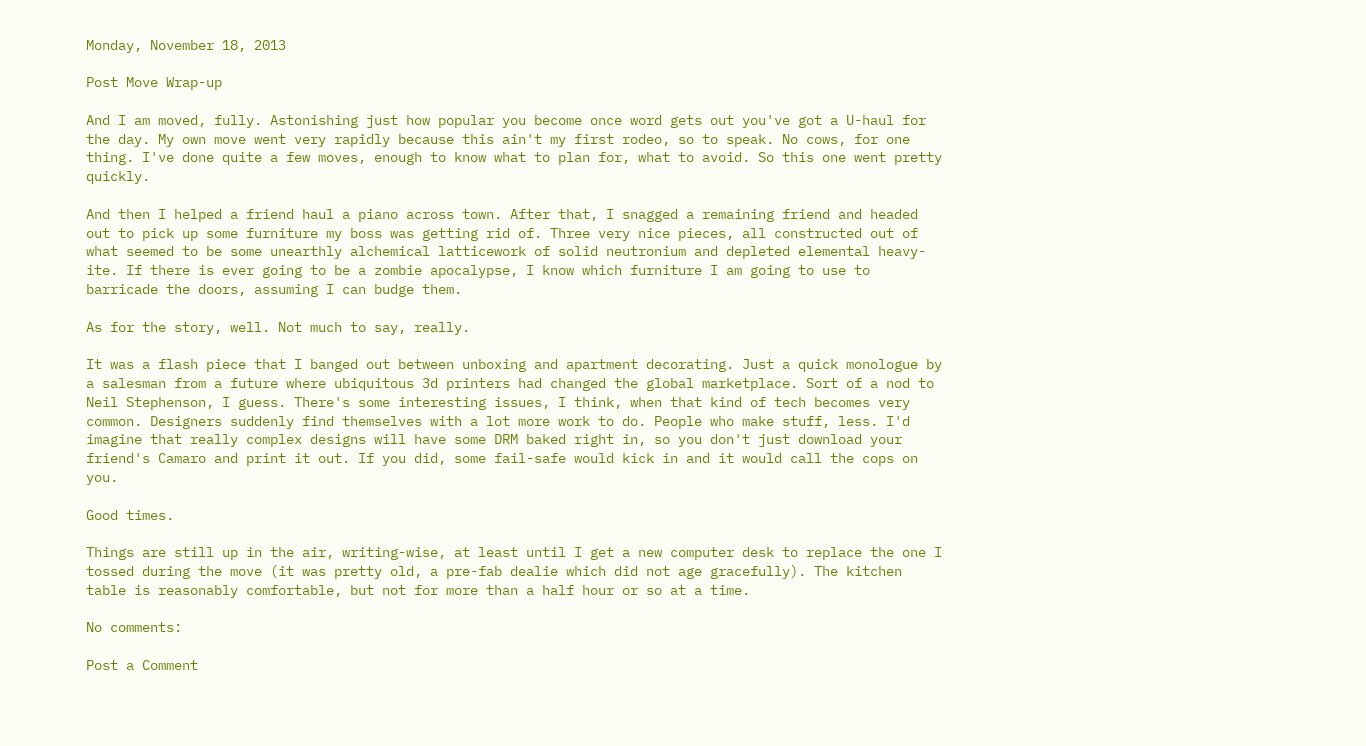Monday, November 18, 2013

Post Move Wrap-up

And I am moved, fully. Astonishing just how popular you become once word gets out you've got a U-haul for the day. My own move went very rapidly because this ain't my first rodeo, so to speak. No cows, for one thing. I've done quite a few moves, enough to know what to plan for, what to avoid. So this one went pretty quickly.

And then I helped a friend haul a piano across town. After that, I snagged a remaining friend and headed out to pick up some furniture my boss was getting rid of. Three very nice pieces, all constructed out of what seemed to be some unearthly alchemical latticework of solid neutronium and depleted elemental heavy-ite. If there is ever going to be a zombie apocalypse, I know which furniture I am going to use to barricade the doors, assuming I can budge them.

As for the story, well. Not much to say, really.

It was a flash piece that I banged out between unboxing and apartment decorating. Just a quick monologue by a salesman from a future where ubiquitous 3d printers had changed the global marketplace. Sort of a nod to Neil Stephenson, I guess. There's some interesting issues, I think, when that kind of tech becomes very common. Designers suddenly find themselves with a lot more work to do. People who make stuff, less. I'd imagine that really complex designs will have some DRM baked right in, so you don't just download your friend's Camaro and print it out. If you did, some fail-safe would kick in and it would call the cops on you.

Good times.

Things are still up in the air, writing-wise, at least until I get a new computer desk to replace the one I tossed during the move (it was pretty old, a pre-fab dealie which did not age gracefully). The kitchen table is reasonably comfortable, but not for more than a half hour or so at a time.

No comments:

Post a Comment